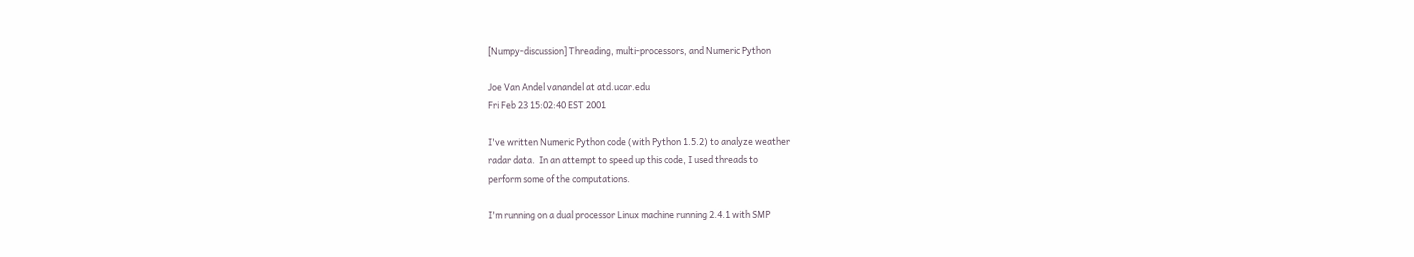[Numpy-discussion] Threading, multi-processors, and Numeric Python

Joe Van Andel vanandel at atd.ucar.edu
Fri Feb 23 15:02:40 EST 2001

I've written Numeric Python code (with Python 1.5.2) to analyze weather
radar data.  In an attempt to speed up this code, I used threads to
perform some of the computations.

I'm running on a dual processor Linux machine running 2.4.1 with SMP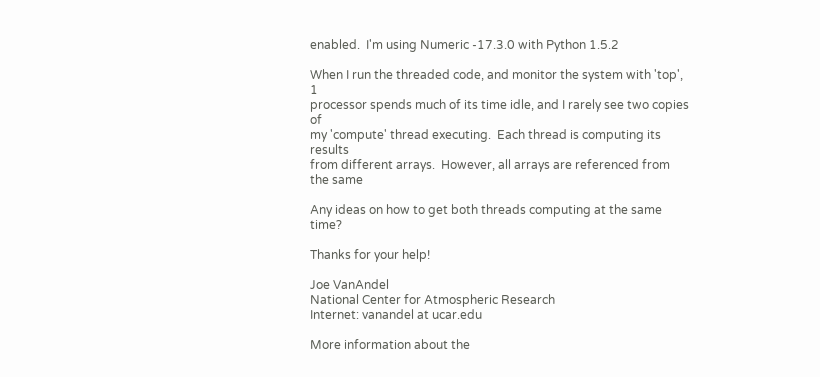enabled.  I'm using Numeric -17.3.0 with Python 1.5.2

When I run the threaded code, and monitor the system with 'top', 1
processor spends much of its time idle, and I rarely see two copies of
my 'compute' thread executing.  Each thread is computing its results
from different arrays.  However, all arrays are referenced from the same

Any ideas on how to get both threads computing at the same time?

Thanks for your help!

Joe VanAndel
National Center for Atmospheric Research
Internet: vanandel at ucar.edu

More information about the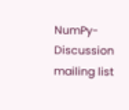NumPy-Discussion mailing list